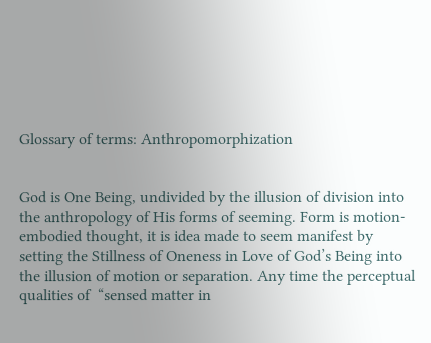Glossary of terms: Anthropomorphization


God is One Being, undivided by the illusion of division into the anthropology of His forms of seeming. Form is motion-embodied thought, it is idea made to seem manifest by setting the Stillness of Oneness in Love of God’s Being into the illusion of motion or separation. Any time the perceptual qualities of  “sensed matter in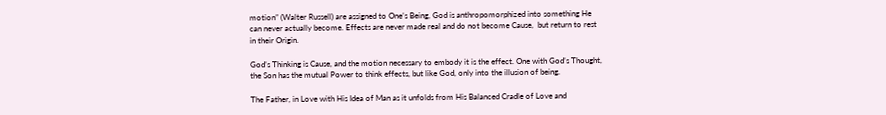motion” (Walter Russell) are assigned to One’s Being, God is anthropomorphized into something He can never actually become. Effects are never made real and do not become Cause,  but return to rest in their Origin.

God’s Thinking is Cause, and the motion necessary to embody it is the effect. One with God’s Thought, the Son has the mutual Power to think effects, but like God, only into the illusion of being.

The Father, in Love with His Idea of Man as it unfolds from His Balanced Cradle of Love and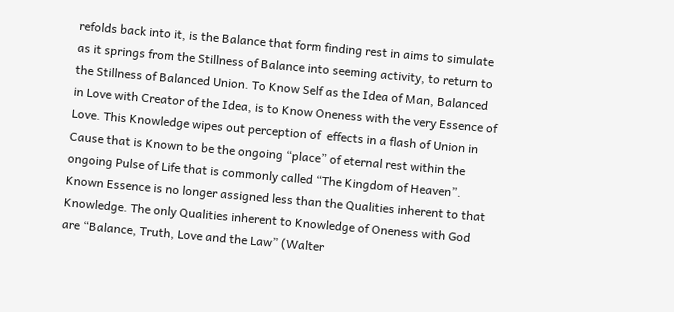refolds back into it, is the Balance that form finding rest in aims to simulate as it springs from the Stillness of Balance into seeming activity, to return to the Stillness of Balanced Union. To Know Self as the Idea of Man, Balanced in Love with Creator of the Idea, is to Know Oneness with the very Essence of Love. This Knowledge wipes out perception of  effects in a flash of Union in Cause that is Known to be the ongoing “place” of eternal rest within the ongoing Pulse of Life that is commonly called “The Kingdom of Heaven”. Known Essence is no longer assigned less than the Qualities inherent to that Knowledge. The only Qualities inherent to Knowledge of Oneness with God are “Balance, Truth, Love and the Law” (Walter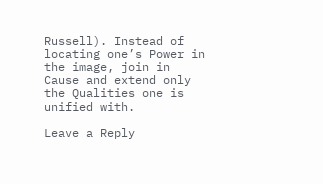Russell). Instead of locating one’s Power in the image, join in Cause and extend only the Qualities one is unified with.

Leave a Reply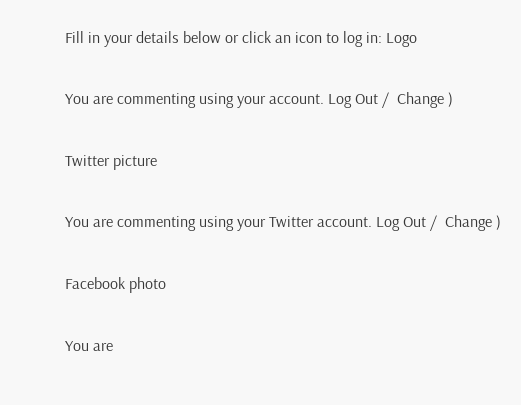Fill in your details below or click an icon to log in: Logo

You are commenting using your account. Log Out /  Change )

Twitter picture

You are commenting using your Twitter account. Log Out /  Change )

Facebook photo

You are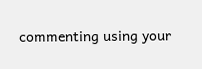commenting using your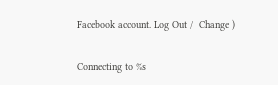Facebook account. Log Out /  Change )

Connecting to %s